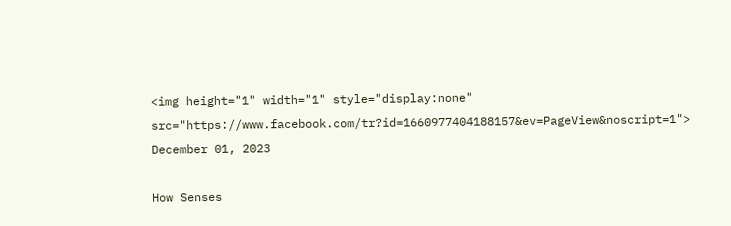<img height="1" width="1" style="display:none" src="https://www.facebook.com/tr?id=1660977404188157&ev=PageView&noscript=1">
December 01, 2023

How Senses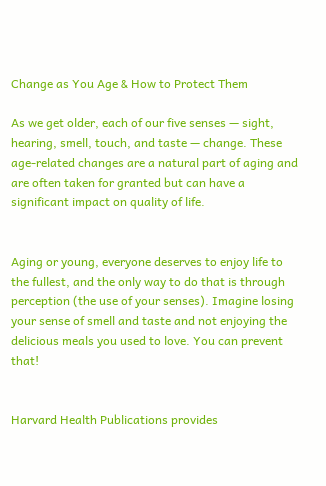Change as You Age & How to Protect Them

As we get older, each of our five senses — sight, hearing, smell, touch, and taste — change. These age-related changes are a natural part of aging and are often taken for granted but can have a significant impact on quality of life.


Aging or young, everyone deserves to enjoy life to the fullest, and the only way to do that is through perception (the use of your senses). Imagine losing your sense of smell and taste and not enjoying the delicious meals you used to love. You can prevent that!


Harvard Health Publications provides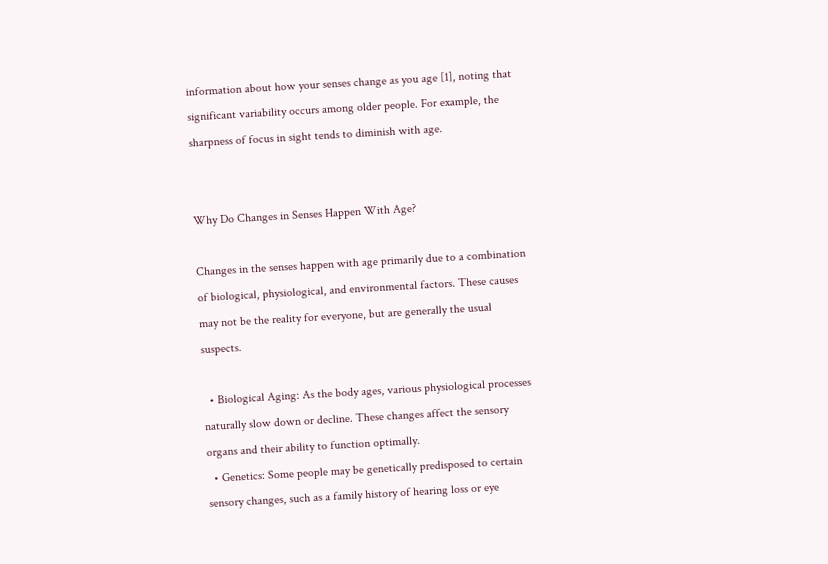information about how your senses change as you age [1], noting that significant variability occurs among older people. For example, the sharpness of focus in sight tends to diminish with age.


Why Do Changes in Senses Happen With Age?

Changes in the senses happen with age primarily due to a combination of biological, physiological, and environmental factors. These causes may not be the reality for everyone, but are generally the usual suspects.

  • Biological Aging: As the body ages, various physiological processes naturally slow down or decline. These changes affect the sensory organs and their ability to function optimally.
  • Genetics: Some people may be genetically predisposed to certain sensory changes, such as a family history of hearing loss or eye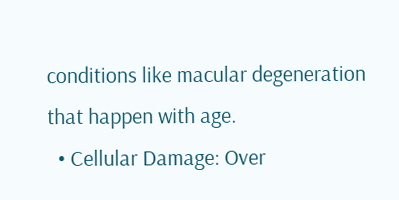conditions like macular degeneration that happen with age.
  • Cellular Damage: Over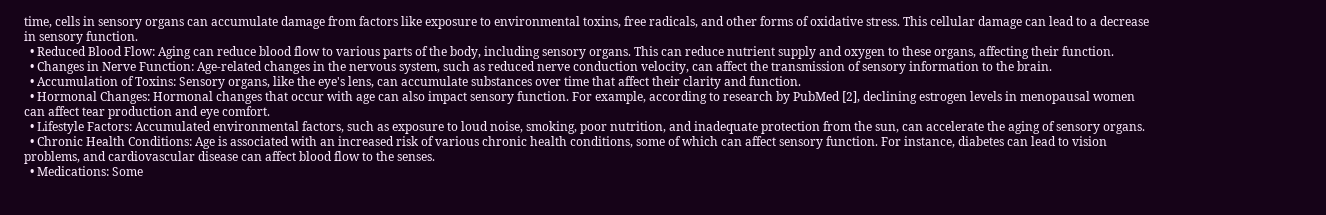time, cells in sensory organs can accumulate damage from factors like exposure to environmental toxins, free radicals, and other forms of oxidative stress. This cellular damage can lead to a decrease in sensory function.
  • Reduced Blood Flow: Aging can reduce blood flow to various parts of the body, including sensory organs. This can reduce nutrient supply and oxygen to these organs, affecting their function.
  • Changes in Nerve Function: Age-related changes in the nervous system, such as reduced nerve conduction velocity, can affect the transmission of sensory information to the brain.
  • Accumulation of Toxins: Sensory organs, like the eye's lens, can accumulate substances over time that affect their clarity and function.
  • Hormonal Changes: Hormonal changes that occur with age can also impact sensory function. For example, according to research by PubMed [2], declining estrogen levels in menopausal women can affect tear production and eye comfort.
  • Lifestyle Factors: Accumulated environmental factors, such as exposure to loud noise, smoking, poor nutrition, and inadequate protection from the sun, can accelerate the aging of sensory organs.
  • Chronic Health Conditions: Age is associated with an increased risk of various chronic health conditions, some of which can affect sensory function. For instance, diabetes can lead to vision problems, and cardiovascular disease can affect blood flow to the senses.
  • Medications: Some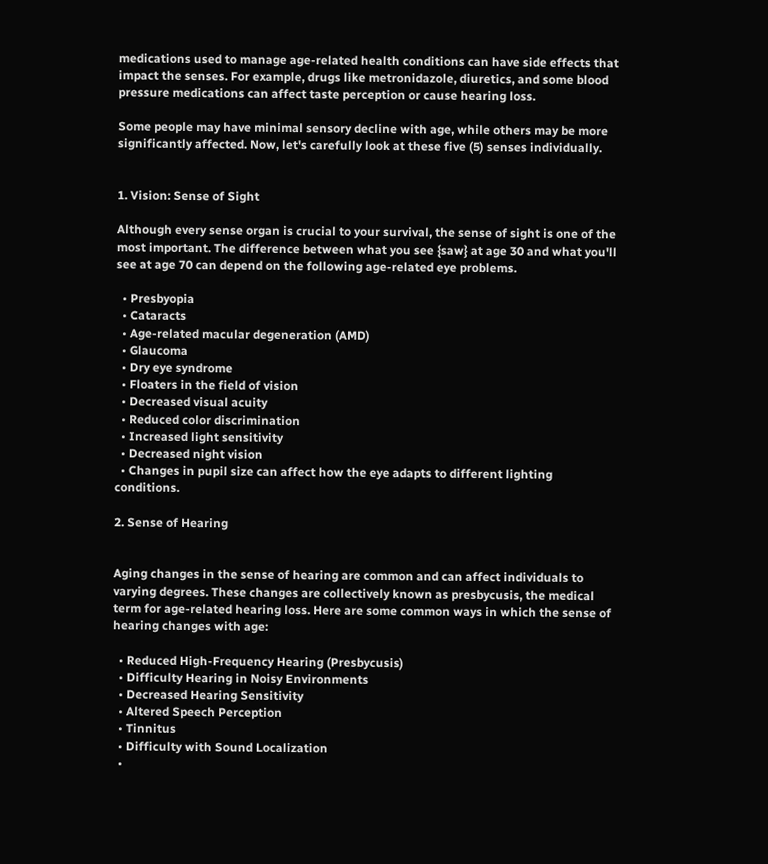medications used to manage age-related health conditions can have side effects that impact the senses. For example, drugs like metronidazole, diuretics, and some blood pressure medications can affect taste perception or cause hearing loss.

Some people may have minimal sensory decline with age, while others may be more significantly affected. Now, let's carefully look at these five (5) senses individually.


1. Vision: Sense of Sight

Although every sense organ is crucial to your survival, the sense of sight is one of the most important. The difference between what you see {saw} at age 30 and what you'll see at age 70 can depend on the following age-related eye problems.

  • Presbyopia
  • Cataracts
  • Age-related macular degeneration (AMD)
  • Glaucoma
  • Dry eye syndrome
  • Floaters in the field of vision
  • Decreased visual acuity
  • Reduced color discrimination
  • Increased light sensitivity
  • Decreased night vision
  • Changes in pupil size can affect how the eye adapts to different lighting conditions.

2. Sense of Hearing


Aging changes in the sense of hearing are common and can affect individuals to varying degrees. These changes are collectively known as presbycusis, the medical term for age-related hearing loss. Here are some common ways in which the sense of hearing changes with age:

  • Reduced High-Frequency Hearing (Presbycusis)
  • Difficulty Hearing in Noisy Environments
  • Decreased Hearing Sensitivity
  • Altered Speech Perception
  • Tinnitus
  • Difficulty with Sound Localization
  •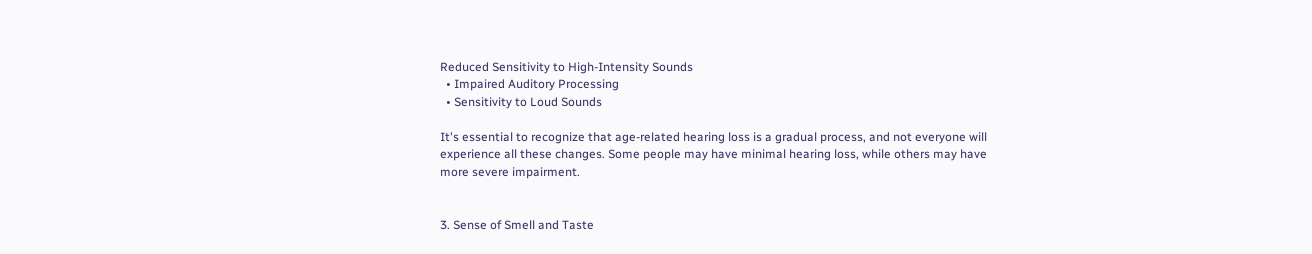Reduced Sensitivity to High-Intensity Sounds
  • Impaired Auditory Processing
  • Sensitivity to Loud Sounds

It's essential to recognize that age-related hearing loss is a gradual process, and not everyone will experience all these changes. Some people may have minimal hearing loss, while others may have more severe impairment.


3. Sense of Smell and Taste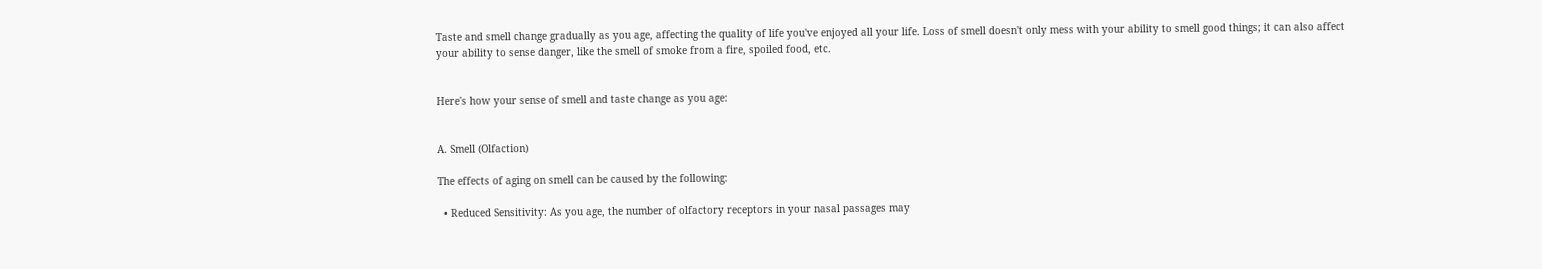Taste and smell change gradually as you age, affecting the quality of life you've enjoyed all your life. Loss of smell doesn't only mess with your ability to smell good things; it can also affect your ability to sense danger, like the smell of smoke from a fire, spoiled food, etc.


Here's how your sense of smell and taste change as you age:


A. Smell (Olfaction)

The effects of aging on smell can be caused by the following:

  • Reduced Sensitivity: As you age, the number of olfactory receptors in your nasal passages may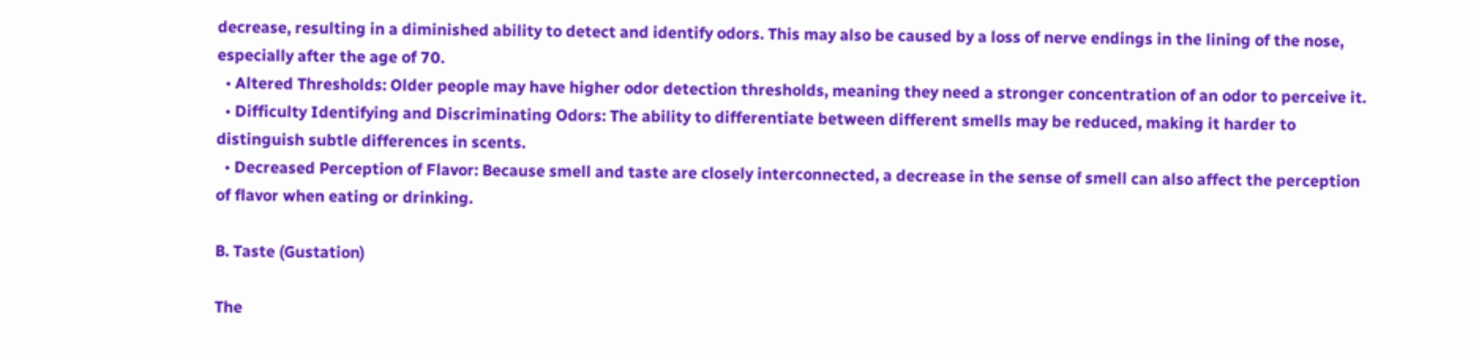decrease, resulting in a diminished ability to detect and identify odors. This may also be caused by a loss of nerve endings in the lining of the nose, especially after the age of 70.
  • Altered Thresholds: Older people may have higher odor detection thresholds, meaning they need a stronger concentration of an odor to perceive it.
  • Difficulty Identifying and Discriminating Odors: The ability to differentiate between different smells may be reduced, making it harder to distinguish subtle differences in scents.
  • Decreased Perception of Flavor: Because smell and taste are closely interconnected, a decrease in the sense of smell can also affect the perception of flavor when eating or drinking.

B. Taste (Gustation)

The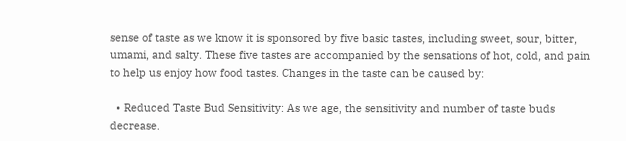sense of taste as we know it is sponsored by five basic tastes, including sweet, sour, bitter, umami, and salty. These five tastes are accompanied by the sensations of hot, cold, and pain to help us enjoy how food tastes. Changes in the taste can be caused by:

  • Reduced Taste Bud Sensitivity: As we age, the sensitivity and number of taste buds decrease.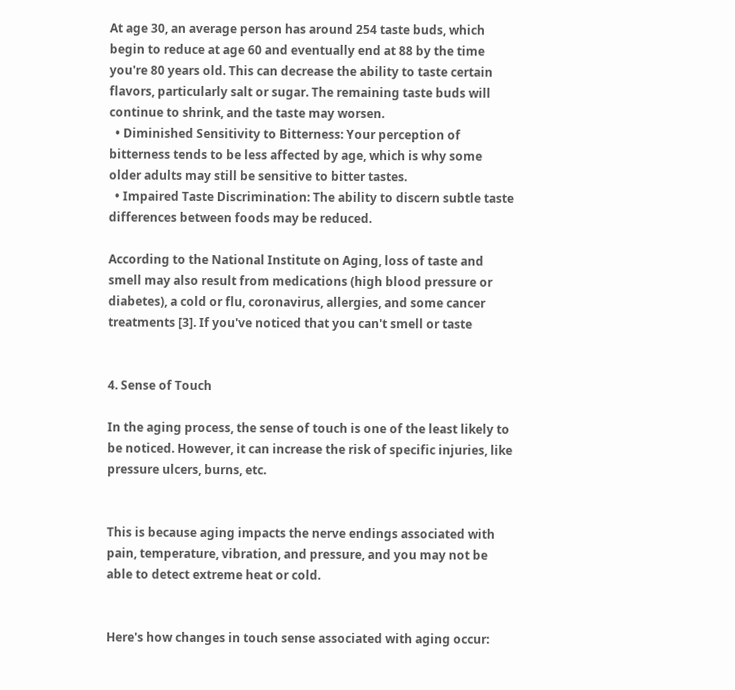At age 30, an average person has around 254 taste buds, which begin to reduce at age 60 and eventually end at 88 by the time you're 80 years old. This can decrease the ability to taste certain flavors, particularly salt or sugar. The remaining taste buds will continue to shrink, and the taste may worsen.
  • Diminished Sensitivity to Bitterness: Your perception of bitterness tends to be less affected by age, which is why some older adults may still be sensitive to bitter tastes.
  • Impaired Taste Discrimination: The ability to discern subtle taste differences between foods may be reduced.

According to the National Institute on Aging, loss of taste and smell may also result from medications (high blood pressure or diabetes), a cold or flu, coronavirus, allergies, and some cancer treatments [3]. If you've noticed that you can't smell or taste


4. Sense of Touch

In the aging process, the sense of touch is one of the least likely to be noticed. However, it can increase the risk of specific injuries, like pressure ulcers, burns, etc.


This is because aging impacts the nerve endings associated with pain, temperature, vibration, and pressure, and you may not be able to detect extreme heat or cold.


Here's how changes in touch sense associated with aging occur: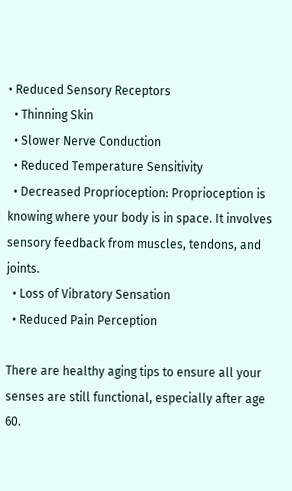• Reduced Sensory Receptors
  • Thinning Skin
  • Slower Nerve Conduction
  • Reduced Temperature Sensitivity
  • Decreased Proprioception: Proprioception is knowing where your body is in space. It involves sensory feedback from muscles, tendons, and joints.
  • Loss of Vibratory Sensation
  • Reduced Pain Perception

There are healthy aging tips to ensure all your senses are still functional, especially after age 60.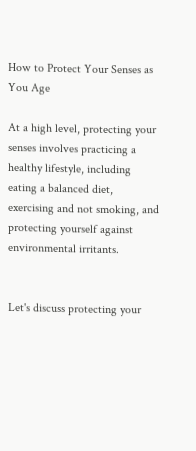How to Protect Your Senses as You Age

At a high level, protecting your senses involves practicing a healthy lifestyle, including eating a balanced diet, exercising and not smoking, and protecting yourself against environmental irritants.


Let's discuss protecting your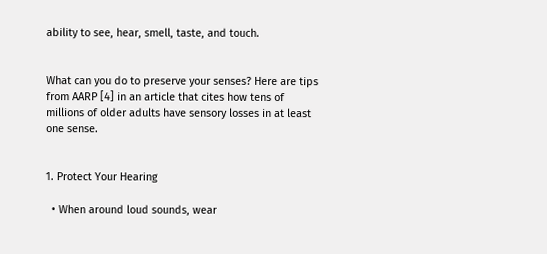ability to see, hear, smell, taste, and touch.


What can you do to preserve your senses? Here are tips from AARP [4] in an article that cites how tens of millions of older adults have sensory losses in at least one sense.


1. Protect Your Hearing

  • When around loud sounds, wear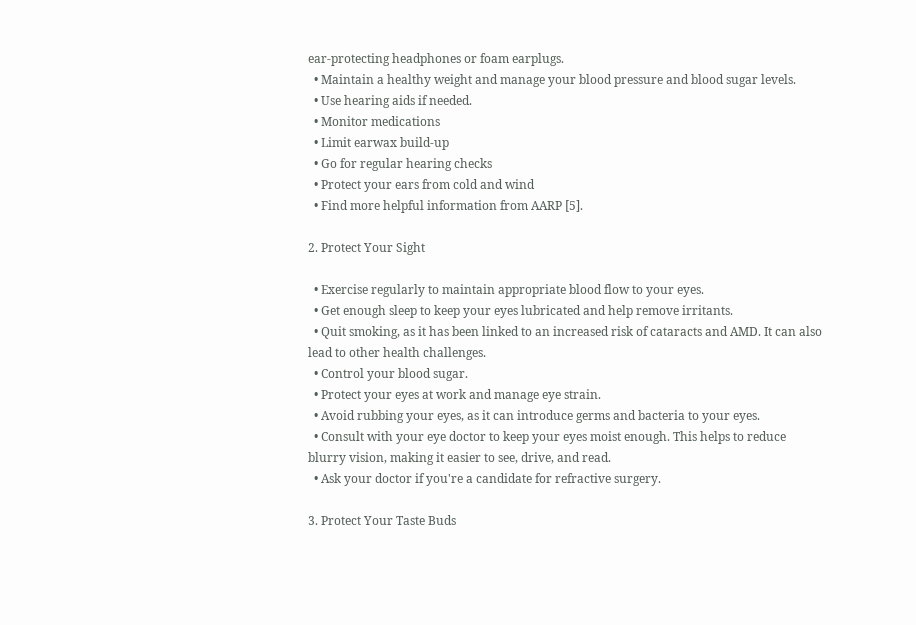ear-protecting headphones or foam earplugs.
  • Maintain a healthy weight and manage your blood pressure and blood sugar levels.
  • Use hearing aids if needed.
  • Monitor medications
  • Limit earwax build-up
  • Go for regular hearing checks
  • Protect your ears from cold and wind
  • Find more helpful information from AARP [5].

2. Protect Your Sight

  • Exercise regularly to maintain appropriate blood flow to your eyes.
  • Get enough sleep to keep your eyes lubricated and help remove irritants.
  • Quit smoking, as it has been linked to an increased risk of cataracts and AMD. It can also lead to other health challenges.
  • Control your blood sugar.
  • Protect your eyes at work and manage eye strain.
  • Avoid rubbing your eyes, as it can introduce germs and bacteria to your eyes.
  • Consult with your eye doctor to keep your eyes moist enough. This helps to reduce blurry vision, making it easier to see, drive, and read.
  • Ask your doctor if you're a candidate for refractive surgery.

3. Protect Your Taste Buds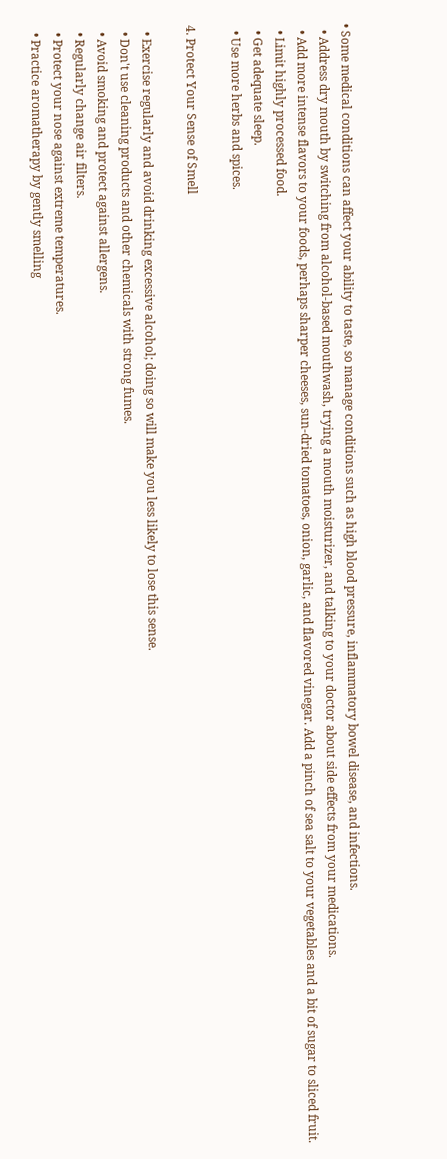• Some medical conditions can affect your ability to taste, so manage conditions such as high blood pressure, inflammatory bowel disease, and infections.
  • Address dry mouth by switching from alcohol-based mouthwash, trying a mouth moisturizer, and talking to your doctor about side effects from your medications.
  • Add more intense flavors to your foods, perhaps sharper cheeses, sun-dried tomatoes, onion, garlic, and flavored vinegar. Add a pinch of sea salt to your vegetables and a bit of sugar to sliced fruit.
  • Limit highly processed food.
  • Get adequate sleep.
  • Use more herbs and spices.

4. Protect Your Sense of Smell

  • Exercise regularly and avoid drinking excessive alcohol; doing so will make you less likely to lose this sense.
  • Don't use cleaning products and other chemicals with strong fumes.
  • Avoid smoking and protect against allergens.
  • Regularly change air filters.
  • Protect your nose against extreme temperatures.
  • Practice aromatherapy by gently smelling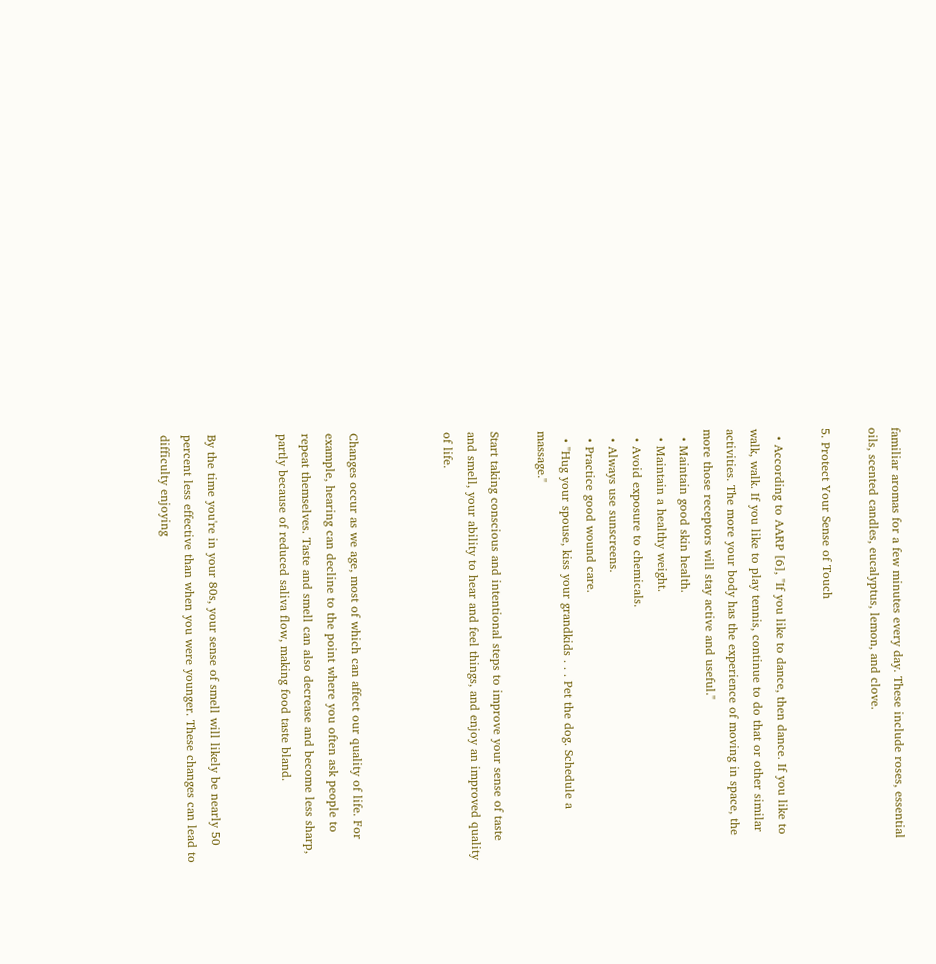familiar aromas for a few minutes every day. These include roses, essential oils, scented candles, eucalyptus, lemon, and clove.

5. Protect Your Sense of Touch

  • According to AARP [6], "If you like to dance, then dance. If you like to walk, walk. If you like to play tennis, continue to do that or other similar activities. The more your body has the experience of moving in space, the more those receptors will stay active and useful."
  • Maintain good skin health.
  • Maintain a healthy weight.
  • Avoid exposure to chemicals.
  • Always use sunscreens.
  • Practice good wound care.
  • "Hug your spouse, kiss your grandkids . . . Pet the dog. Schedule a massage."

Start taking conscious and intentional steps to improve your sense of taste and smell, your ability to hear and feel things, and enjoy an improved quality of life.



Changes occur as we age, most of which can affect our quality of life. For example, hearing can decline to the point where you often ask people to repeat themselves. Taste and smell can also decrease and become less sharp, partly because of reduced saliva flow, making food taste bland.


By the time you're in your 80s, your sense of smell will likely be nearly 50 percent less effective than when you were younger. These changes can lead to difficulty enjoying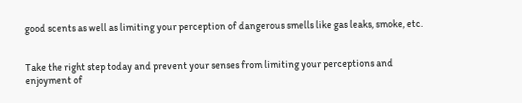good scents as well as limiting your perception of dangerous smells like gas leaks, smoke, etc.


Take the right step today and prevent your senses from limiting your perceptions and enjoyment of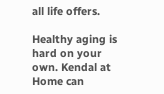all life offers.

Healthy aging is hard on your own. Kendal at Home can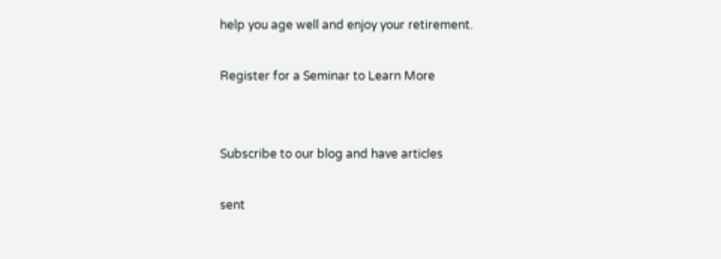help you age well and enjoy your retirement.

Register for a Seminar to Learn More


Subscribe to our blog and have articles

sent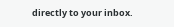directly to your inbox.